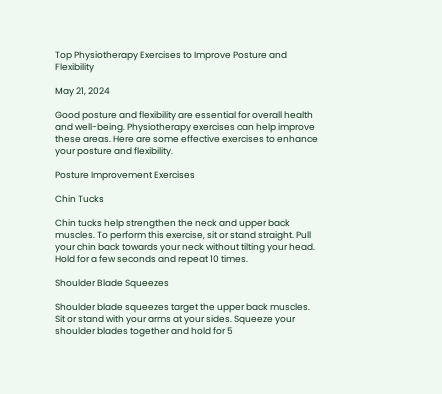Top Physiotherapy Exercises to Improve Posture and Flexibility

May 21, 2024

Good posture and flexibility are essential for overall health and well-being. Physiotherapy exercises can help improve these areas. Here are some effective exercises to enhance your posture and flexibility.

Posture Improvement Exercises

Chin Tucks

Chin tucks help strengthen the neck and upper back muscles. To perform this exercise, sit or stand straight. Pull your chin back towards your neck without tilting your head. Hold for a few seconds and repeat 10 times.

Shoulder Blade Squeezes

Shoulder blade squeezes target the upper back muscles. Sit or stand with your arms at your sides. Squeeze your shoulder blades together and hold for 5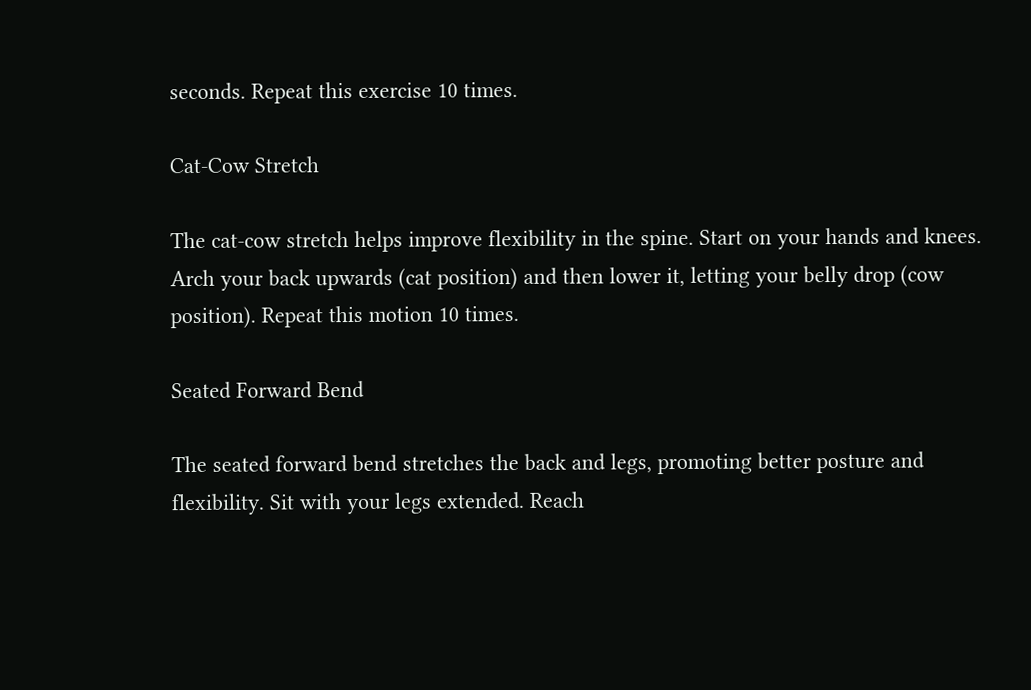seconds. Repeat this exercise 10 times.

Cat-Cow Stretch

The cat-cow stretch helps improve flexibility in the spine. Start on your hands and knees. Arch your back upwards (cat position) and then lower it, letting your belly drop (cow position). Repeat this motion 10 times.

Seated Forward Bend

The seated forward bend stretches the back and legs, promoting better posture and flexibility. Sit with your legs extended. Reach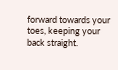forward towards your toes, keeping your back straight.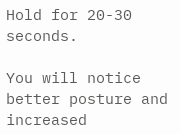Hold for 20-30 seconds.

You will notice better posture and increased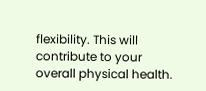flexibility. This will contribute to your overall physical health.